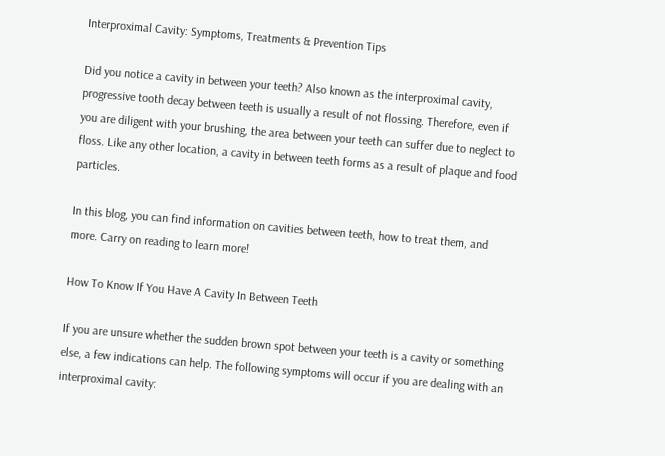Interproximal Cavity: Symptoms, Treatments & Prevention Tips

Did you notice a cavity in between your teeth? Also known as the interproximal cavity, progressive tooth decay between teeth is usually a result of not flossing. Therefore, even if you are diligent with your brushing, the area between your teeth can suffer due to neglect to floss. Like any other location, a cavity in between teeth forms as a result of plaque and food particles.

In this blog, you can find information on cavities between teeth, how to treat them, and more. Carry on reading to learn more!

How To Know If You Have A Cavity In Between Teeth

If you are unsure whether the sudden brown spot between your teeth is a cavity or something else, a few indications can help. The following symptoms will occur if you are dealing with an interproximal cavity: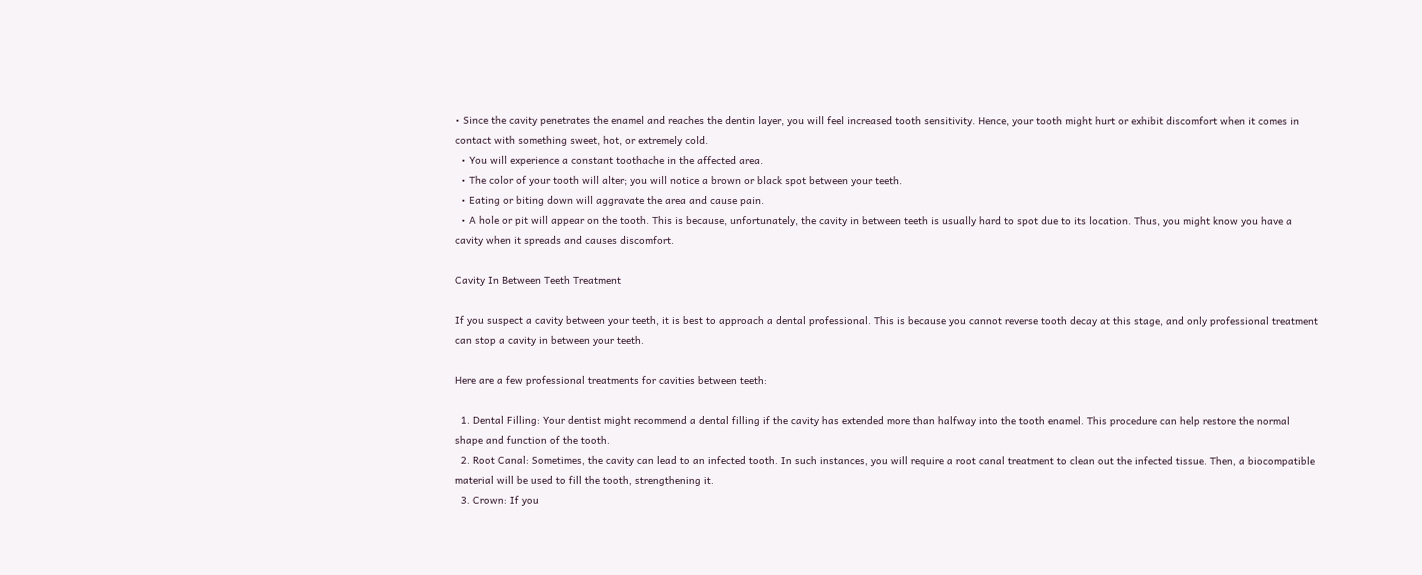• Since the cavity penetrates the enamel and reaches the dentin layer, you will feel increased tooth sensitivity. Hence, your tooth might hurt or exhibit discomfort when it comes in contact with something sweet, hot, or extremely cold.
  • You will experience a constant toothache in the affected area.
  • The color of your tooth will alter; you will notice a brown or black spot between your teeth.
  • Eating or biting down will aggravate the area and cause pain.
  • A hole or pit will appear on the tooth. This is because, unfortunately, the cavity in between teeth is usually hard to spot due to its location. Thus, you might know you have a cavity when it spreads and causes discomfort.

Cavity In Between Teeth Treatment

If you suspect a cavity between your teeth, it is best to approach a dental professional. This is because you cannot reverse tooth decay at this stage, and only professional treatment can stop a cavity in between your teeth.

Here are a few professional treatments for cavities between teeth:

  1. Dental Filling: Your dentist might recommend a dental filling if the cavity has extended more than halfway into the tooth enamel. This procedure can help restore the normal shape and function of the tooth.
  2. Root Canal: Sometimes, the cavity can lead to an infected tooth. In such instances, you will require a root canal treatment to clean out the infected tissue. Then, a biocompatible material will be used to fill the tooth, strengthening it.
  3. Crown: If you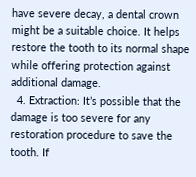have severe decay, a dental crown might be a suitable choice. It helps restore the tooth to its normal shape while offering protection against additional damage.
  4. Extraction: It’s possible that the damage is too severe for any restoration procedure to save the tooth. If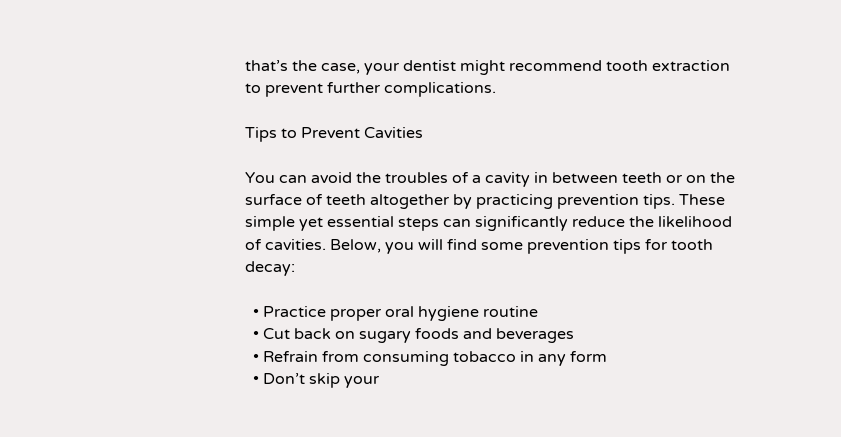that’s the case, your dentist might recommend tooth extraction to prevent further complications.

Tips to Prevent Cavities

You can avoid the troubles of a cavity in between teeth or on the surface of teeth altogether by practicing prevention tips. These simple yet essential steps can significantly reduce the likelihood of cavities. Below, you will find some prevention tips for tooth decay:

  • Practice proper oral hygiene routine
  • Cut back on sugary foods and beverages
  • Refrain from consuming tobacco in any form
  • Don’t skip your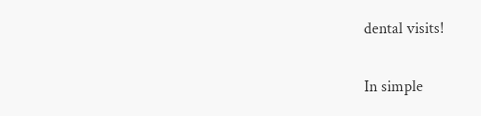dental visits!


In simple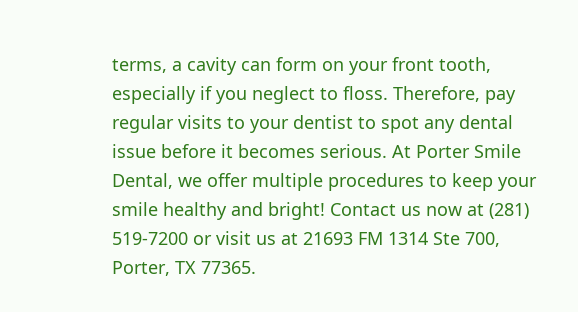terms, a cavity can form on your front tooth, especially if you neglect to floss. Therefore, pay regular visits to your dentist to spot any dental issue before it becomes serious. At Porter Smile Dental, we offer multiple procedures to keep your smile healthy and bright! Contact us now at (281) 519-7200 or visit us at 21693 FM 1314 Ste 700, Porter, TX 77365.